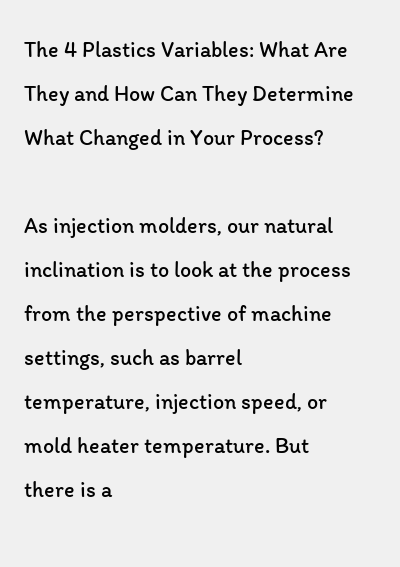The 4 Plastics Variables: What Are They and How Can They Determine What Changed in Your Process?

As injection molders, our natural inclination is to look at the process from the perspective of machine settings, such as barrel temperature, injection speed, or mold heater temperature. But there is a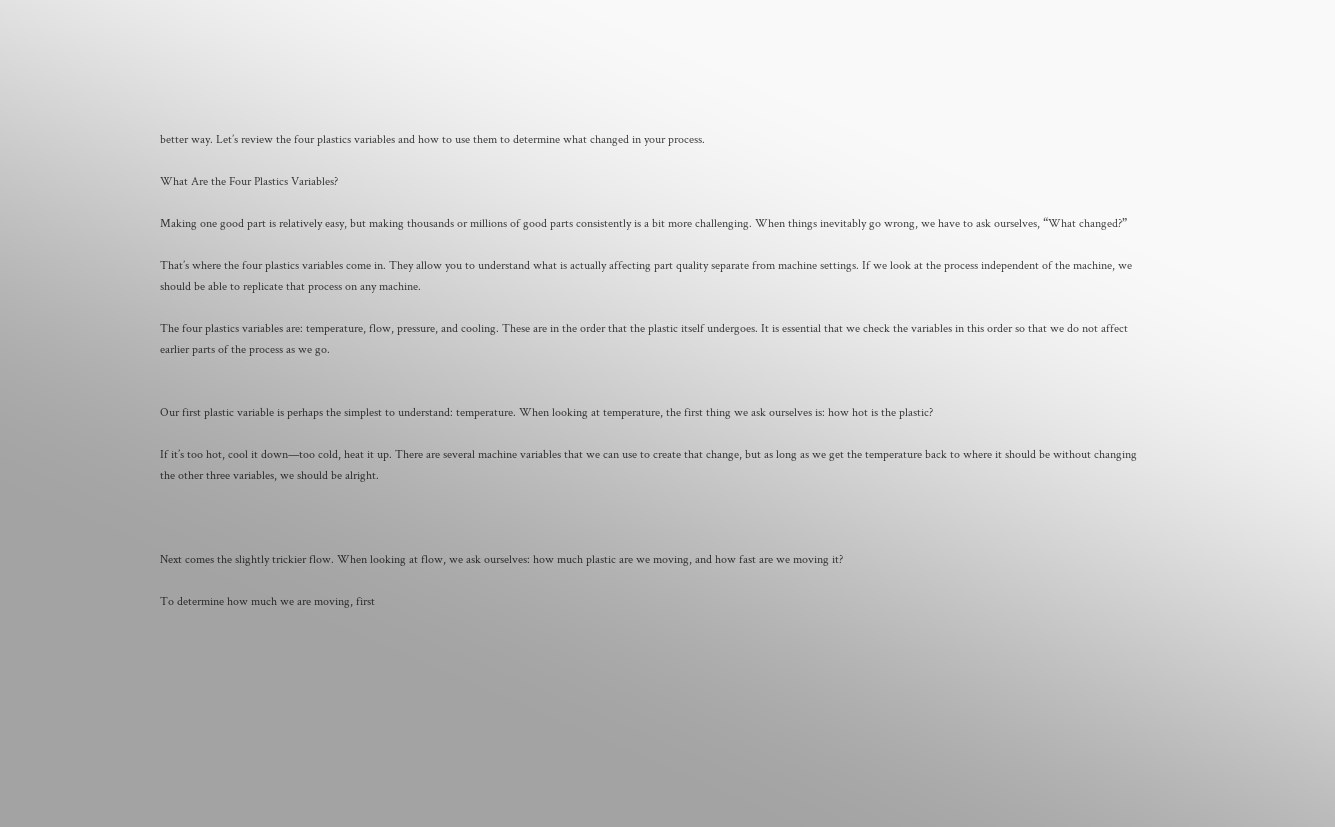better way. Let’s review the four plastics variables and how to use them to determine what changed in your process.

What Are the Four Plastics Variables?

Making one good part is relatively easy, but making thousands or millions of good parts consistently is a bit more challenging. When things inevitably go wrong, we have to ask ourselves, “What changed?”

That’s where the four plastics variables come in. They allow you to understand what is actually affecting part quality separate from machine settings. If we look at the process independent of the machine, we should be able to replicate that process on any machine.

The four plastics variables are: temperature, flow, pressure, and cooling. These are in the order that the plastic itself undergoes. It is essential that we check the variables in this order so that we do not affect earlier parts of the process as we go.


Our first plastic variable is perhaps the simplest to understand: temperature. When looking at temperature, the first thing we ask ourselves is: how hot is the plastic?

If it’s too hot, cool it down—too cold, heat it up. There are several machine variables that we can use to create that change, but as long as we get the temperature back to where it should be without changing the other three variables, we should be alright.



Next comes the slightly trickier flow. When looking at flow, we ask ourselves: how much plastic are we moving, and how fast are we moving it?

To determine how much we are moving, first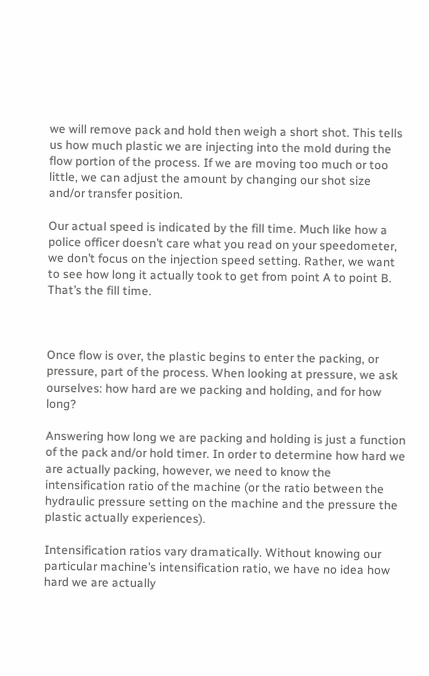we will remove pack and hold then weigh a short shot. This tells us how much plastic we are injecting into the mold during the flow portion of the process. If we are moving too much or too little, we can adjust the amount by changing our shot size and/or transfer position.

Our actual speed is indicated by the fill time. Much like how a police officer doesn’t care what you read on your speedometer, we don’t focus on the injection speed setting. Rather, we want to see how long it actually took to get from point A to point B. That’s the fill time.



Once flow is over, the plastic begins to enter the packing, or pressure, part of the process. When looking at pressure, we ask ourselves: how hard are we packing and holding, and for how long?

Answering how long we are packing and holding is just a function of the pack and/or hold timer. In order to determine how hard we are actually packing, however, we need to know the intensification ratio of the machine (or the ratio between the hydraulic pressure setting on the machine and the pressure the plastic actually experiences).

Intensification ratios vary dramatically. Without knowing our particular machine’s intensification ratio, we have no idea how hard we are actually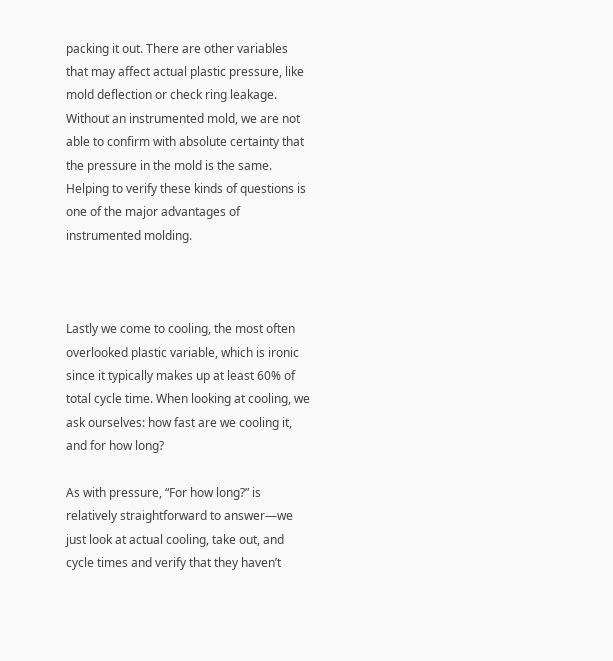packing it out. There are other variables that may affect actual plastic pressure, like mold deflection or check ring leakage. Without an instrumented mold, we are not able to confirm with absolute certainty that the pressure in the mold is the same. Helping to verify these kinds of questions is one of the major advantages of instrumented molding.



Lastly we come to cooling, the most often overlooked plastic variable, which is ironic since it typically makes up at least 60% of total cycle time. When looking at cooling, we ask ourselves: how fast are we cooling it, and for how long?

As with pressure, “For how long?” is relatively straightforward to answer—we just look at actual cooling, take out, and cycle times and verify that they haven’t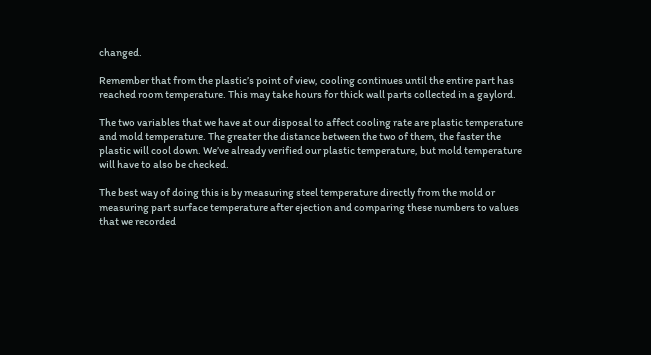changed.

Remember that from the plastic’s point of view, cooling continues until the entire part has reached room temperature. This may take hours for thick wall parts collected in a gaylord.

The two variables that we have at our disposal to affect cooling rate are plastic temperature and mold temperature. The greater the distance between the two of them, the faster the plastic will cool down. We’ve already verified our plastic temperature, but mold temperature will have to also be checked.

The best way of doing this is by measuring steel temperature directly from the mold or measuring part surface temperature after ejection and comparing these numbers to values that we recorded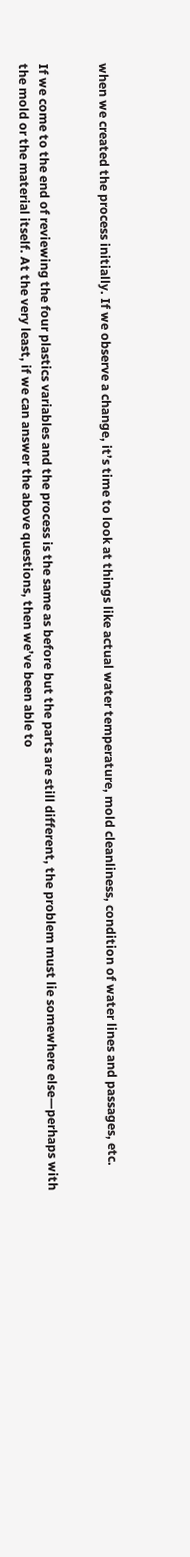when we created the process initially. If we observe a change, it’s time to look at things like actual water temperature, mold cleanliness, condition of water lines and passages, etc.


If we come to the end of reviewing the four plastics variables and the process is the same as before but the parts are still different, the problem must lie somewhere else—perhaps with the mold or the material itself. At the very least, if we can answer the above questions, then we’ve been able to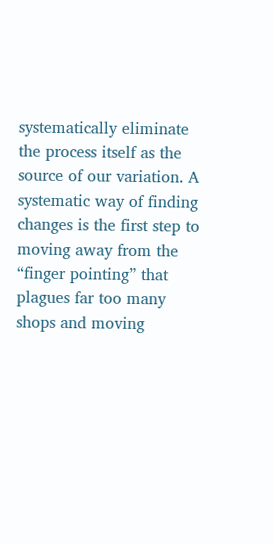systematically eliminate the process itself as the source of our variation. A systematic way of finding changes is the first step to moving away from the “finger pointing” that plagues far too many shops and moving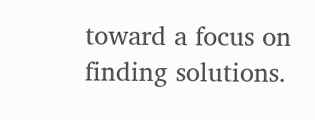toward a focus on finding solutions.